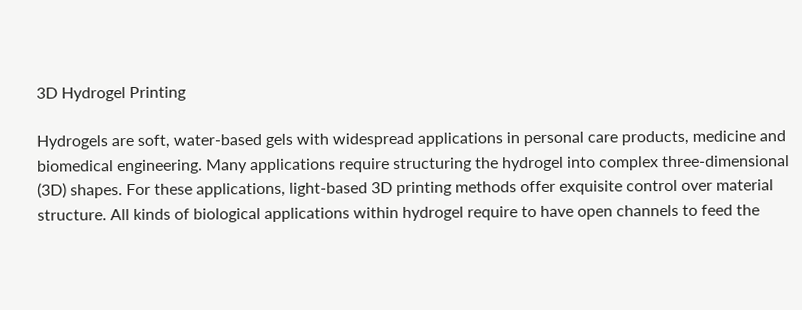3D Hydrogel Printing

Hydrogels are soft, water-based gels with widespread applications in personal care products, medicine and biomedical engineering. Many applications require structuring the hydrogel into complex three-dimensional (3D) shapes. For these applications, light-based 3D printing methods offer exquisite control over material structure. All kinds of biological applications within hydrogel require to have open channels to feed the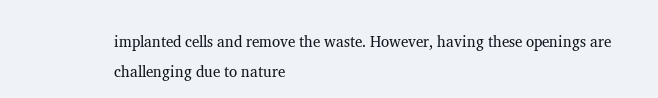implanted cells and remove the waste. However, having these openings are challenging due to nature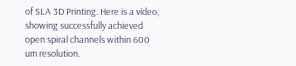of SLA 3D Printing. Here is a video, showing successfully achieved open spiral channels within 600 um resolution.